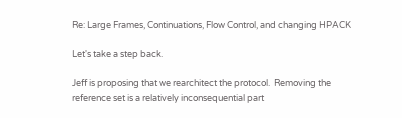Re: Large Frames, Continuations, Flow Control, and changing HPACK

Let's take a step back.

Jeff is proposing that we rearchitect the protocol.  Removing the
reference set is a relatively inconsequential part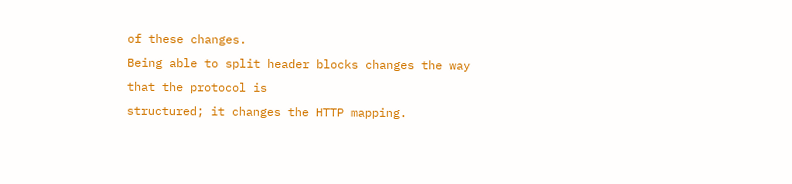of these changes.
Being able to split header blocks changes the way that the protocol is
structured; it changes the HTTP mapping.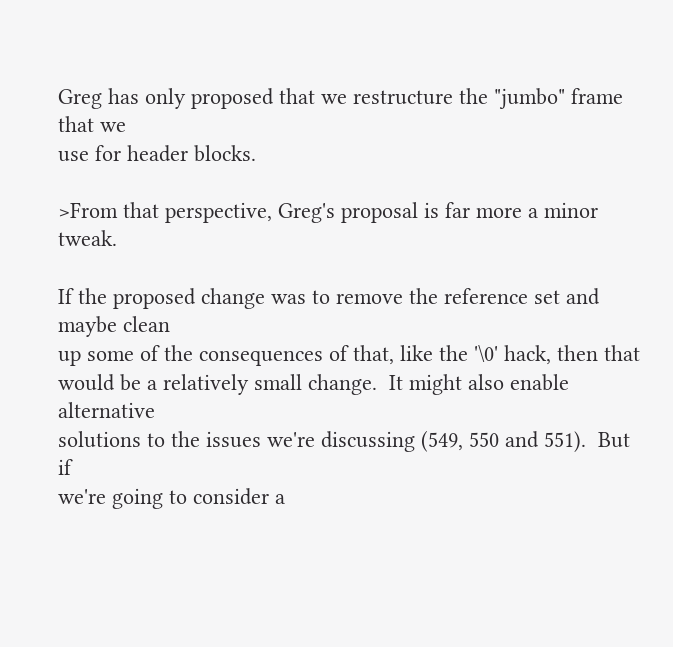Greg has only proposed that we restructure the "jumbo" frame that we
use for header blocks.

>From that perspective, Greg's proposal is far more a minor tweak.

If the proposed change was to remove the reference set and maybe clean
up some of the consequences of that, like the '\0' hack, then that
would be a relatively small change.  It might also enable alternative
solutions to the issues we're discussing (549, 550 and 551).  But if
we're going to consider a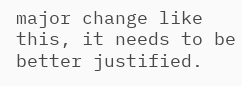major change like this, it needs to be
better justified.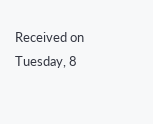Received on Tuesday, 8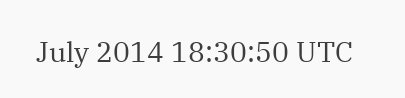July 2014 18:30:50 UTC